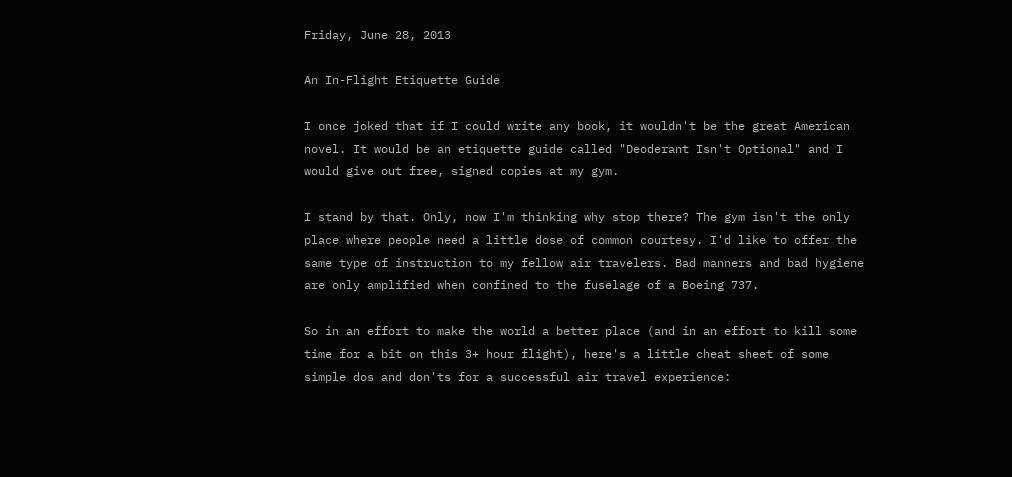Friday, June 28, 2013

An In-Flight Etiquette Guide

I once joked that if I could write any book, it wouldn't be the great American novel. It would be an etiquette guide called "Deoderant Isn't Optional" and I would give out free, signed copies at my gym.

I stand by that. Only, now I'm thinking why stop there? The gym isn't the only place where people need a little dose of common courtesy. I'd like to offer the same type of instruction to my fellow air travelers. Bad manners and bad hygiene are only amplified when confined to the fuselage of a Boeing 737.

So in an effort to make the world a better place (and in an effort to kill some time for a bit on this 3+ hour flight), here's a little cheat sheet of some simple dos and don'ts for a successful air travel experience: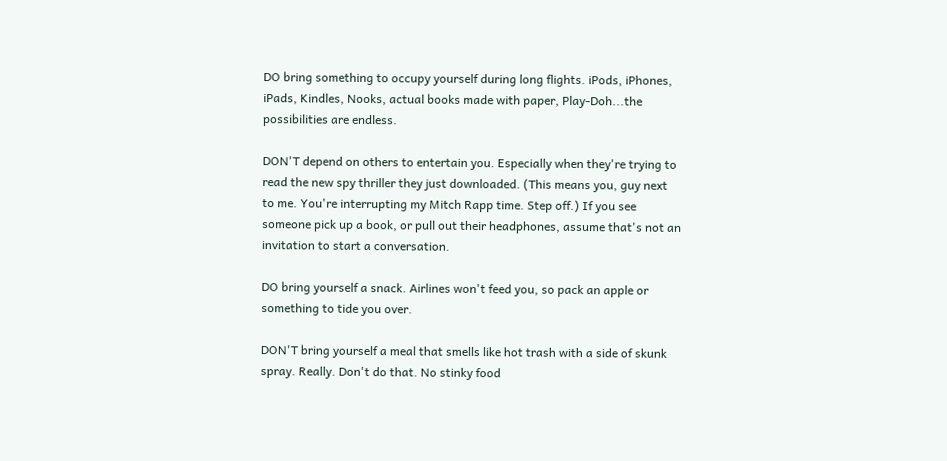DO bring something to occupy yourself during long flights. iPods, iPhones, iPads, Kindles, Nooks, actual books made with paper, Play-Doh...the possibilities are endless.

DON'T depend on others to entertain you. Especially when they're trying to read the new spy thriller they just downloaded. (This means you, guy next to me. You're interrupting my Mitch Rapp time. Step off.) If you see someone pick up a book, or pull out their headphones, assume that's not an invitation to start a conversation.

DO bring yourself a snack. Airlines won't feed you, so pack an apple or something to tide you over.

DON'T bring yourself a meal that smells like hot trash with a side of skunk spray. Really. Don't do that. No stinky food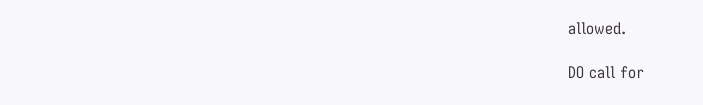allowed.

DO call for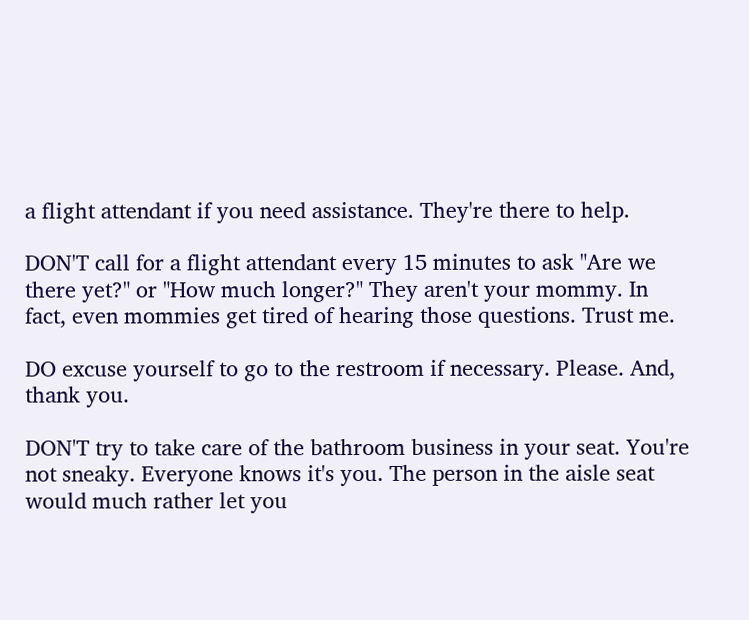a flight attendant if you need assistance. They're there to help.

DON'T call for a flight attendant every 15 minutes to ask "Are we there yet?" or "How much longer?" They aren't your mommy. In fact, even mommies get tired of hearing those questions. Trust me.

DO excuse yourself to go to the restroom if necessary. Please. And, thank you.

DON'T try to take care of the bathroom business in your seat. You're not sneaky. Everyone knows it's you. The person in the aisle seat would much rather let you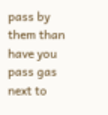pass by them than have you pass gas next to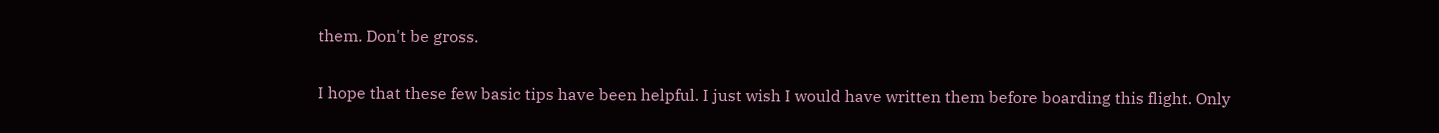them. Don't be gross.

I hope that these few basic tips have been helpful. I just wish I would have written them before boarding this flight. Only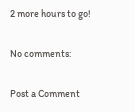2 more hours to go!

No comments:

Post a Comment